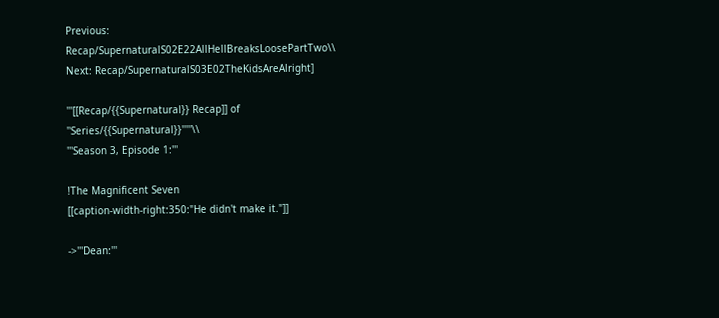Previous: Recap/SupernaturalS02E22AllHellBreaksLoosePartTwo\\
Next: Recap/SupernaturalS03E02TheKidsAreAlright]

'''[[Recap/{{Supernatural}} Recap]] of ''Series/{{Supernatural}}'''''\\
'''Season 3, Episode 1:'''

!The Magnificent Seven
[[caption-width-right:350:"He didn't make it."]]

->'''Dean:'''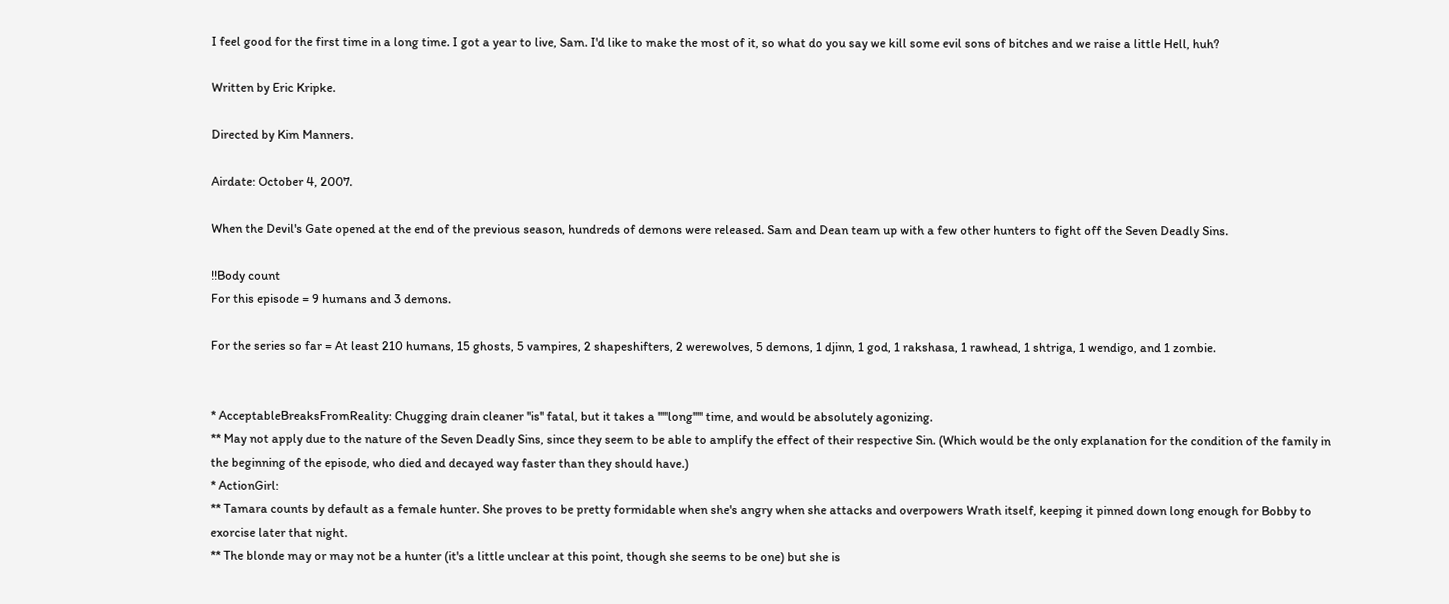I feel good for the first time in a long time. I got a year to live, Sam. I'd like to make the most of it, so what do you say we kill some evil sons of bitches and we raise a little Hell, huh?

Written by Eric Kripke.

Directed by Kim Manners.

Airdate: October 4, 2007.

When the Devil's Gate opened at the end of the previous season, hundreds of demons were released. Sam and Dean team up with a few other hunters to fight off the Seven Deadly Sins.

!!Body count
For this episode = 9 humans and 3 demons.

For the series so far = At least 210 humans, 15 ghosts, 5 vampires, 2 shapeshifters, 2 werewolves, 5 demons, 1 djinn, 1 god, 1 rakshasa, 1 rawhead, 1 shtriga, 1 wendigo, and 1 zombie.


* AcceptableBreaksFromReality: Chugging drain cleaner ''is'' fatal, but it takes a '''''long''''' time, and would be absolutely agonizing.
** May not apply due to the nature of the Seven Deadly Sins, since they seem to be able to amplify the effect of their respective Sin. (Which would be the only explanation for the condition of the family in the beginning of the episode, who died and decayed way faster than they should have.)
* ActionGirl:
** Tamara counts by default as a female hunter. She proves to be pretty formidable when she's angry when she attacks and overpowers Wrath itself, keeping it pinned down long enough for Bobby to exorcise later that night.
** The blonde may or may not be a hunter (it's a little unclear at this point, though she seems to be one) but she is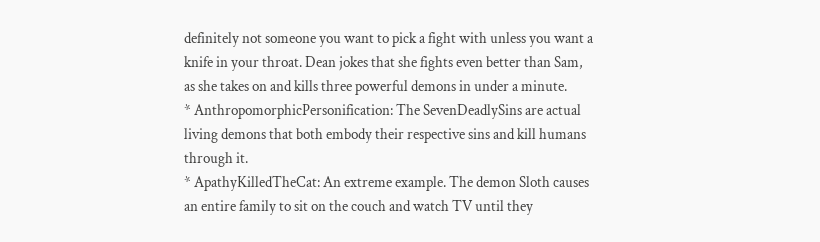definitely not someone you want to pick a fight with unless you want a knife in your throat. Dean jokes that she fights even better than Sam, as she takes on and kills three powerful demons in under a minute.
* AnthropomorphicPersonification: The SevenDeadlySins are actual living demons that both embody their respective sins and kill humans through it.
* ApathyKilledTheCat: An extreme example. The demon Sloth causes an entire family to sit on the couch and watch TV until they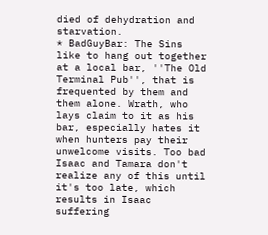died of dehydration and starvation.
* BadGuyBar: The Sins like to hang out together at a local bar, ''The Old Terminal Pub'', that is frequented by them and them alone. Wrath, who lays claim to it as his bar, especially hates it when hunters pay their unwelcome visits. Too bad Isaac and Tamara don't realize any of this until it's too late, which results in Isaac suffering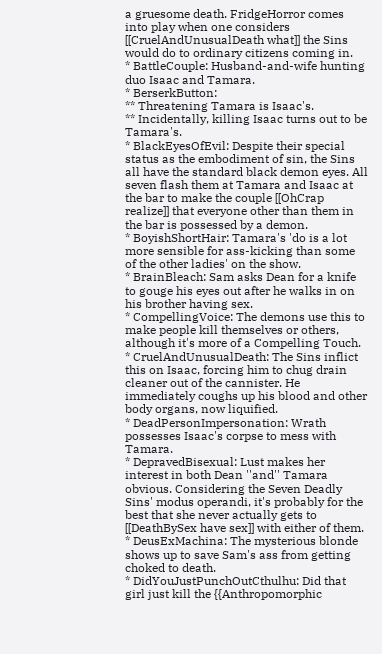a gruesome death. FridgeHorror comes into play when one considers [[CruelAndUnusualDeath what]] the Sins would do to ordinary citizens coming in.
* BattleCouple: Husband-and-wife hunting duo Isaac and Tamara.
* BerserkButton:
** Threatening Tamara is Isaac's.
** Incidentally, killing Isaac turns out to be Tamara's.
* BlackEyesOfEvil: Despite their special status as the embodiment of sin, the Sins all have the standard black demon eyes. All seven flash them at Tamara and Isaac at the bar to make the couple [[OhCrap realize]] that everyone other than them in the bar is possessed by a demon.
* BoyishShortHair: Tamara's 'do is a lot more sensible for ass-kicking than some of the other ladies' on the show.
* BrainBleach: Sam asks Dean for a knife to gouge his eyes out after he walks in on his brother having sex.
* CompellingVoice: The demons use this to make people kill themselves or others, although it's more of a Compelling Touch.
* CruelAndUnusualDeath: The Sins inflict this on Isaac, forcing him to chug drain cleaner out of the cannister. He immediately coughs up his blood and other body organs, now liquified.
* DeadPersonImpersonation: Wrath possesses Isaac's corpse to mess with Tamara.
* DepravedBisexual: Lust makes her interest in both Dean ''and'' Tamara obvious. Considering the Seven Deadly Sins' modus operandi, it's probably for the best that she never actually gets to [[DeathBySex have sex]] with either of them.
* DeusExMachina: The mysterious blonde shows up to save Sam's ass from getting choked to death.
* DidYouJustPunchOutCthulhu: Did that girl just kill the {{Anthropomorphic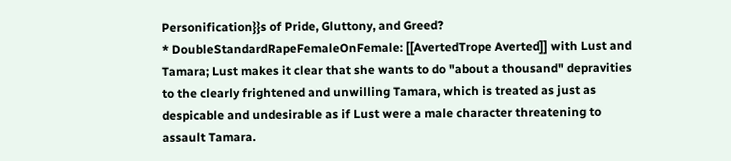Personification}}s of Pride, Gluttony, and Greed?
* DoubleStandardRapeFemaleOnFemale: [[AvertedTrope Averted]] with Lust and Tamara; Lust makes it clear that she wants to do "about a thousand" depravities to the clearly frightened and unwilling Tamara, which is treated as just as despicable and undesirable as if Lust were a male character threatening to assault Tamara.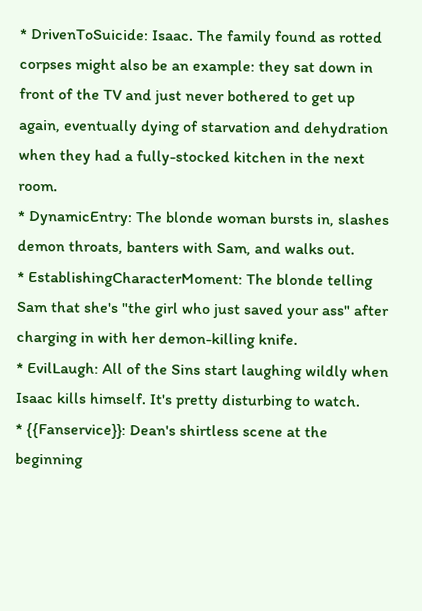* DrivenToSuicide: Isaac. The family found as rotted corpses might also be an example: they sat down in front of the TV and just never bothered to get up again, eventually dying of starvation and dehydration when they had a fully-stocked kitchen in the next room.
* DynamicEntry: The blonde woman bursts in, slashes demon throats, banters with Sam, and walks out.
* EstablishingCharacterMoment: The blonde telling Sam that she's "the girl who just saved your ass" after charging in with her demon-killing knife.
* EvilLaugh: All of the Sins start laughing wildly when Isaac kills himself. It's pretty disturbing to watch.
* {{Fanservice}}: Dean's shirtless scene at the beginning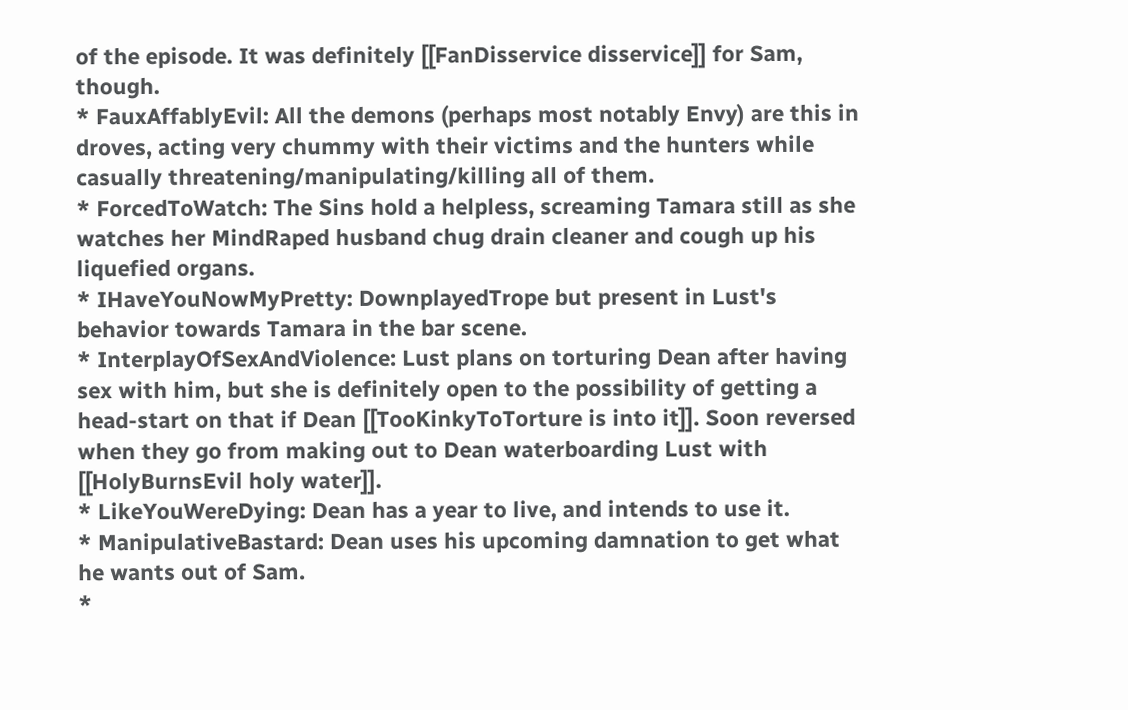of the episode. It was definitely [[FanDisservice disservice]] for Sam, though.
* FauxAffablyEvil: All the demons (perhaps most notably Envy) are this in droves, acting very chummy with their victims and the hunters while casually threatening/manipulating/killing all of them.
* ForcedToWatch: The Sins hold a helpless, screaming Tamara still as she watches her MindRaped husband chug drain cleaner and cough up his liquefied organs.
* IHaveYouNowMyPretty: DownplayedTrope but present in Lust's behavior towards Tamara in the bar scene.
* InterplayOfSexAndViolence: Lust plans on torturing Dean after having sex with him, but she is definitely open to the possibility of getting a head-start on that if Dean [[TooKinkyToTorture is into it]]. Soon reversed when they go from making out to Dean waterboarding Lust with [[HolyBurnsEvil holy water]].
* LikeYouWereDying: Dean has a year to live, and intends to use it.
* ManipulativeBastard: Dean uses his upcoming damnation to get what he wants out of Sam.
*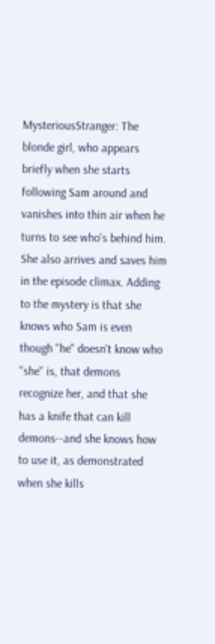MysteriousStranger: The blonde girl, who appears briefly when she starts following Sam around and vanishes into thin air when he turns to see who's behind him. She also arrives and saves him in the episode climax. Adding to the mystery is that she knows who Sam is even though ''he'' doesn't know who ''she'' is, that demons recognize her, and that she has a knife that can kill demons--and she knows how to use it, as demonstrated when she kills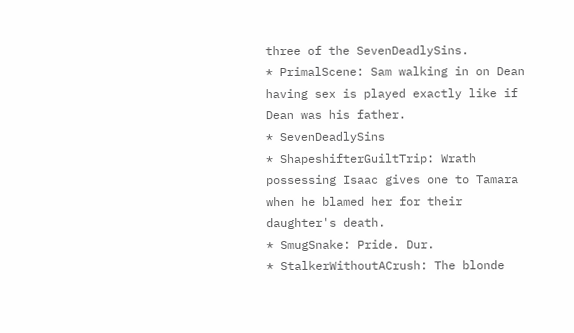three of the SevenDeadlySins.
* PrimalScene: Sam walking in on Dean having sex is played exactly like if Dean was his father.
* SevenDeadlySins
* ShapeshifterGuiltTrip: Wrath possessing Isaac gives one to Tamara when he blamed her for their daughter's death.
* SmugSnake: Pride. Dur.
* StalkerWithoutACrush: The blonde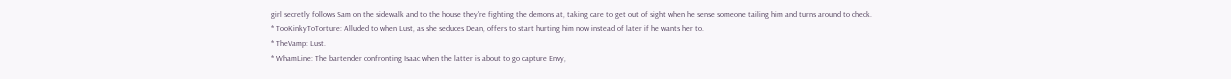girl secretly follows Sam on the sidewalk and to the house they're fighting the demons at, taking care to get out of sight when he sense someone tailing him and turns around to check.
* TooKinkyToTorture: Alluded to when Lust, as she seduces Dean, offers to start hurting him now instead of later if he wants her to.
* TheVamp: Lust.
* WhamLine: The bartender confronting Isaac when the latter is about to go capture Envy,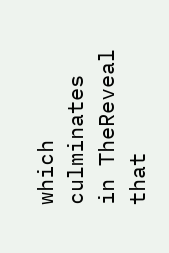which culminates in TheReveal that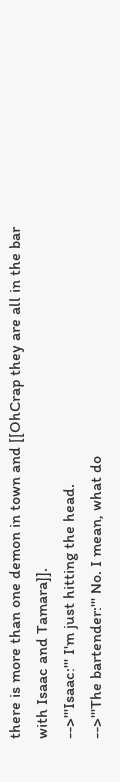there is more than one demon in town and [[OhCrap they are all in the bar with Isaac and Tamara]].
-->'''Isaac:''' I'm just hitting the head.
-->'''The bartender:''' No. I mean, what do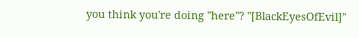you think you're doing ''here''? ''[BlackEyesOfEvil]''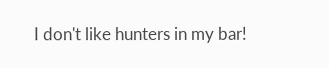I don't like hunters in my bar!